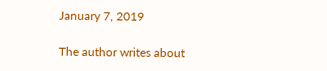January 7, 2019

The author writes about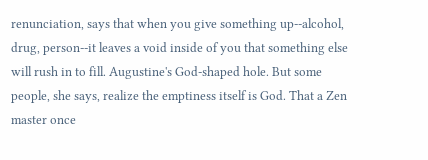renunciation, says that when you give something up--alcohol, drug, person--it leaves a void inside of you that something else will rush in to fill. Augustine's God-shaped hole. But some people, she says, realize the emptiness itself is God. That a Zen master once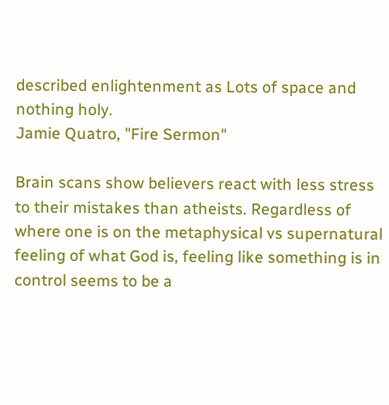described enlightenment as Lots of space and nothing holy.
Jamie Quatro, "Fire Sermon"

Brain scans show believers react with less stress to their mistakes than atheists. Regardless of where one is on the metaphysical vs supernatural feeling of what God is, feeling like something is in control seems to be a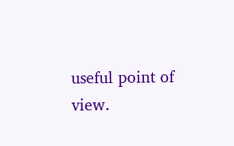useful point of view.